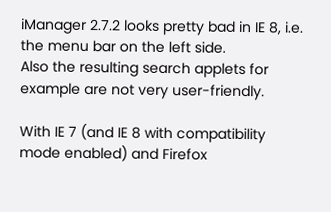iManager 2.7.2 looks pretty bad in IE 8, i.e. the menu bar on the left side.
Also the resulting search applets for example are not very user-friendly.

With IE 7 (and IE 8 with compatibility mode enabled) and Firefox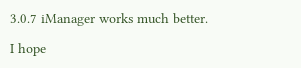3.0.7 iManager works much better.

I hope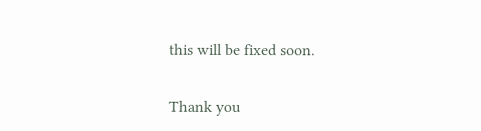this will be fixed soon.

Thank you